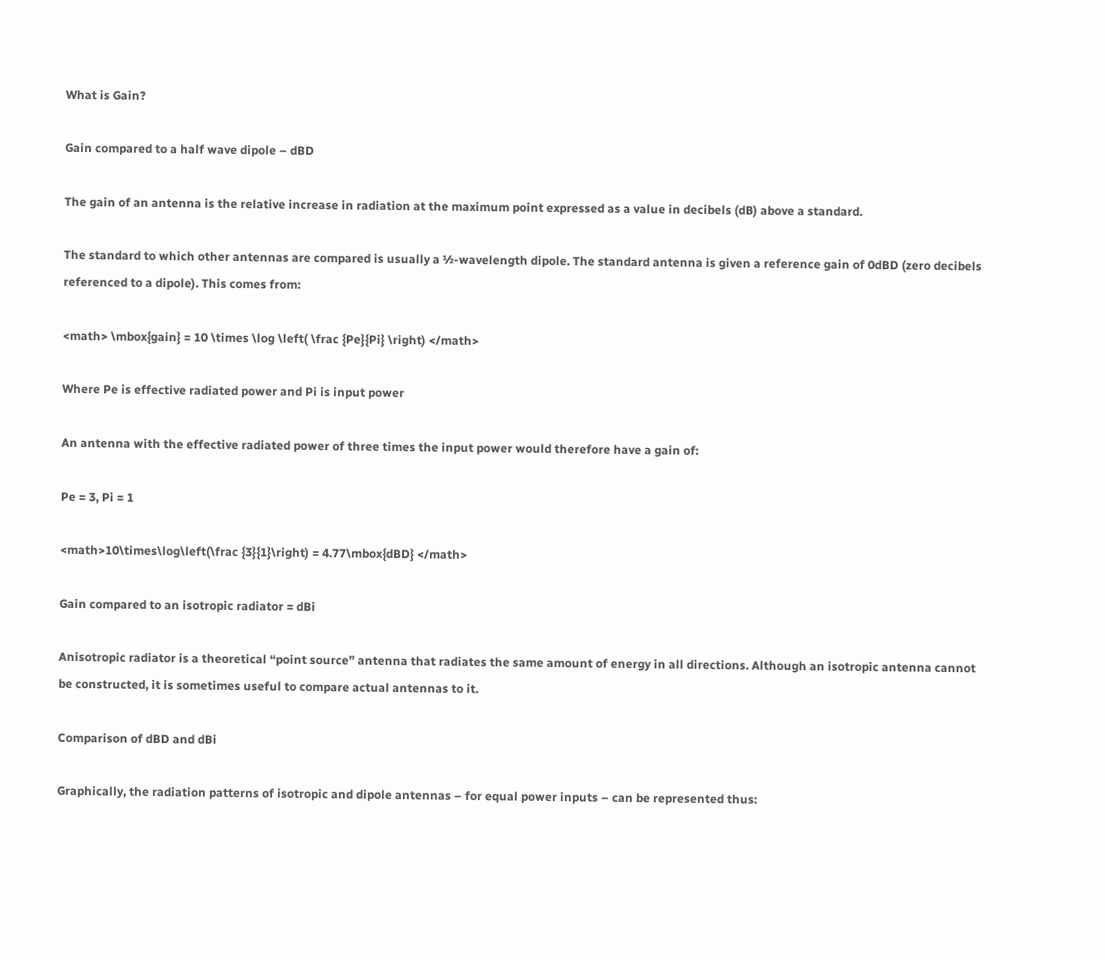What is Gain?

Gain compared to a half wave dipole – dBD

The gain of an antenna is the relative increase in radiation at the maximum point expressed as a value in decibels (dB) above a standard.

The standard to which other antennas are compared is usually a ½-wavelength dipole. The standard antenna is given a reference gain of 0dBD (zero decibels referenced to a dipole). This comes from:

<math> \mbox{gain} = 10 \times \log \left( \frac {Pe}{Pi} \right) </math>

Where Pe is effective radiated power and Pi is input power

An antenna with the effective radiated power of three times the input power would therefore have a gain of:

Pe = 3, Pi = 1

<math>10\times\log\left(\frac {3}{1}\right) = 4.77\mbox{dBD} </math>

Gain compared to an isotropic radiator = dBi

Anisotropic radiator is a theoretical “point source” antenna that radiates the same amount of energy in all directions. Although an isotropic antenna cannot be constructed, it is sometimes useful to compare actual antennas to it.

Comparison of dBD and dBi

Graphically, the radiation patterns of isotropic and dipole antennas – for equal power inputs – can be represented thus: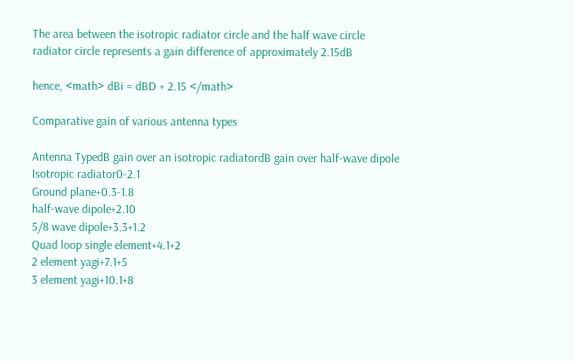The area between the isotropic radiator circle and the half wave circle radiator circle represents a gain difference of approximately 2.15dB

hence, <math> dBi = dBD + 2.15 </math>

Comparative gain of various antenna types

Antenna TypedB gain over an isotropic radiatordB gain over half-wave dipole
Isotropic radiator0-2.1
Ground plane+0.3-1.8
half-wave dipole+2.10
5/8 wave dipole+3.3+1.2
Quad loop single element+4.1+2
2 element yagi+7.1+5
3 element yagi+10.1+8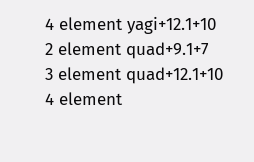4 element yagi+12.1+10
2 element quad+9.1+7
3 element quad+12.1+10
4 element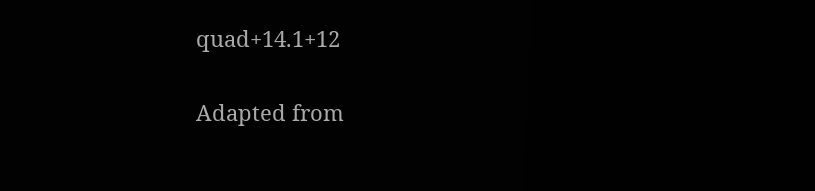quad+14.1+12

Adapted from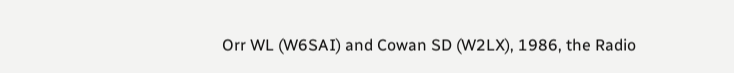Orr WL (W6SAI) and Cowan SD (W2LX), 1986, the Radio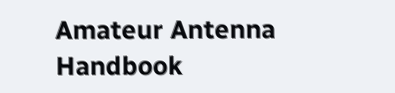Amateur Antenna Handbook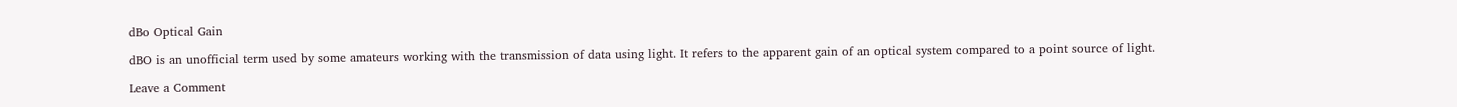dBo Optical Gain

dBO is an unofficial term used by some amateurs working with the transmission of data using light. It refers to the apparent gain of an optical system compared to a point source of light.

Leave a Comment